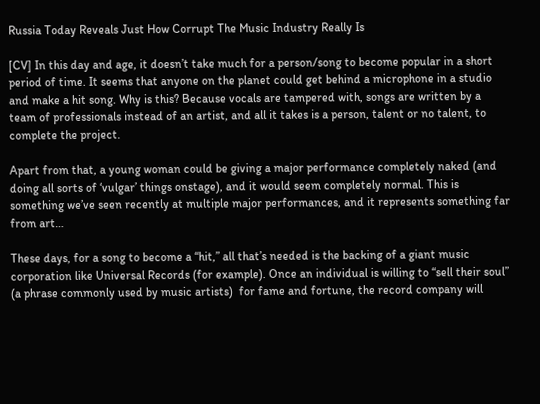Russia Today Reveals Just How Corrupt The Music Industry Really Is

[CV] In this day and age, it doesn’t take much for a person/song to become popular in a short period of time. It seems that anyone on the planet could get behind a microphone in a studio and make a hit song. Why is this? Because vocals are tampered with, songs are written by a team of professionals instead of an artist, and all it takes is a person, talent or no talent, to complete the project.

Apart from that, a young woman could be giving a major performance completely naked (and doing all sorts of ‘vulgar’ things onstage), and it would seem completely normal. This is something we’ve seen recently at multiple major performances, and it represents something far from art…

These days, for a song to become a “hit,” all that’s needed is the backing of a giant music corporation like Universal Records (for example). Once an individual is willing to “sell their soul” (a phrase commonly used by music artists)  for fame and fortune, the record company will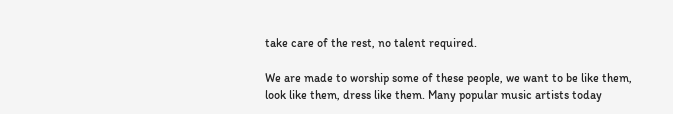take care of the rest, no talent required.

We are made to worship some of these people, we want to be like them, look like them, dress like them. Many popular music artists today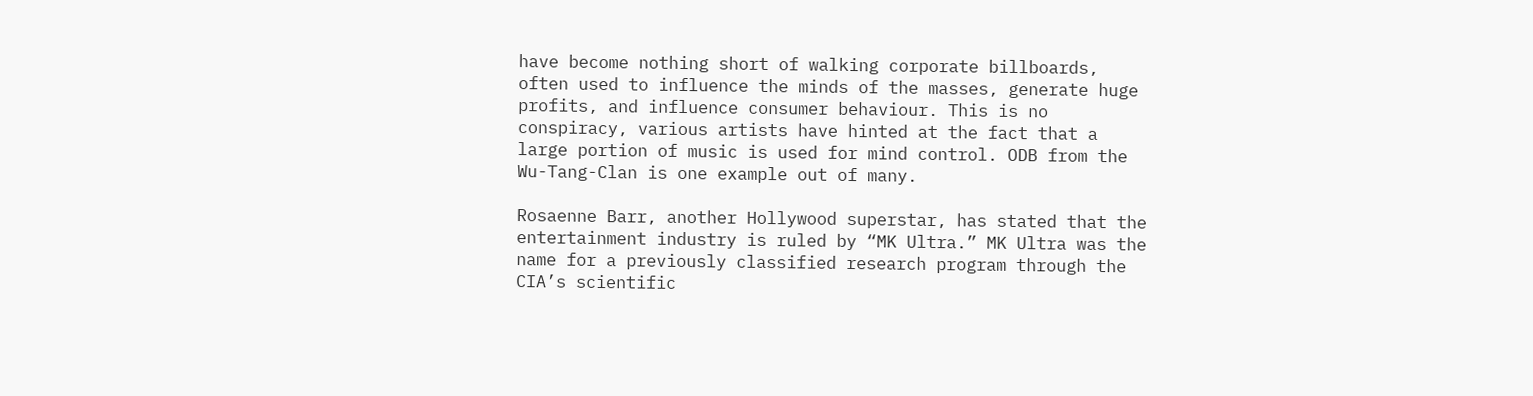have become nothing short of walking corporate billboards, often used to influence the minds of the masses, generate huge profits, and influence consumer behaviour. This is no conspiracy, various artists have hinted at the fact that a large portion of music is used for mind control. ODB from the Wu-Tang-Clan is one example out of many.

Rosaenne Barr, another Hollywood superstar, has stated that the entertainment industry is ruled by “MK Ultra.” MK Ultra was the name for a previously classified research program through the CIA’s scientific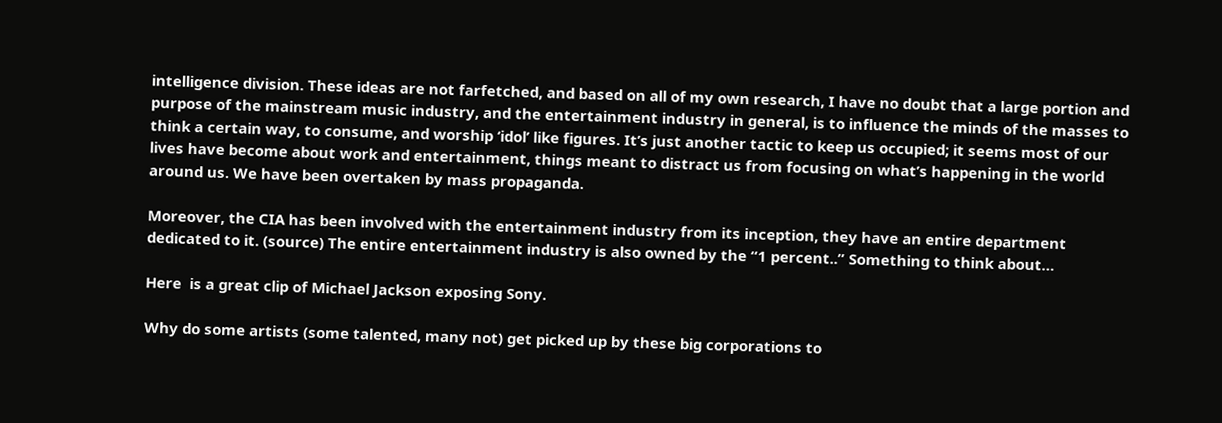intelligence division. These ideas are not farfetched, and based on all of my own research, I have no doubt that a large portion and purpose of the mainstream music industry, and the entertainment industry in general, is to influence the minds of the masses to think a certain way, to consume, and worship ‘idol’ like figures. It’s just another tactic to keep us occupied; it seems most of our lives have become about work and entertainment, things meant to distract us from focusing on what’s happening in the world around us. We have been overtaken by mass propaganda.

Moreover, the CIA has been involved with the entertainment industry from its inception, they have an entire department dedicated to it. (source) The entire entertainment industry is also owned by the “1 percent..” Something to think about…

Here  is a great clip of Michael Jackson exposing Sony.

Why do some artists (some talented, many not) get picked up by these big corporations to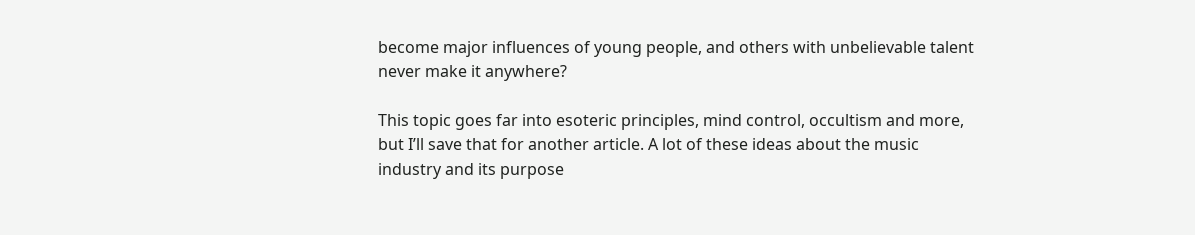become major influences of young people, and others with unbelievable talent never make it anywhere?

This topic goes far into esoteric principles, mind control, occultism and more, but I’ll save that for another article. A lot of these ideas about the music industry and its purpose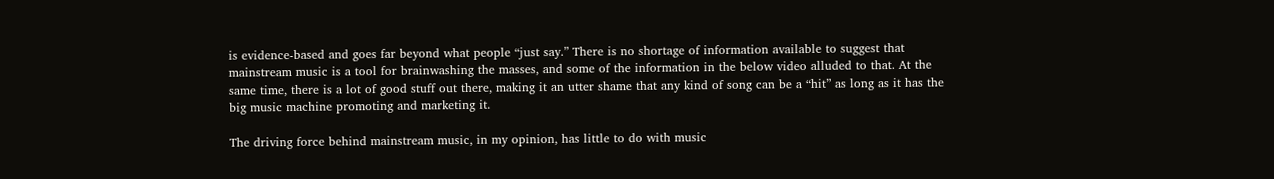is evidence-based and goes far beyond what people “just say.” There is no shortage of information available to suggest that mainstream music is a tool for brainwashing the masses, and some of the information in the below video alluded to that. At the same time, there is a lot of good stuff out there, making it an utter shame that any kind of song can be a “hit” as long as it has the big music machine promoting and marketing it.

The driving force behind mainstream music, in my opinion, has little to do with music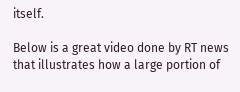itself.

Below is a great video done by RT news that illustrates how a large portion of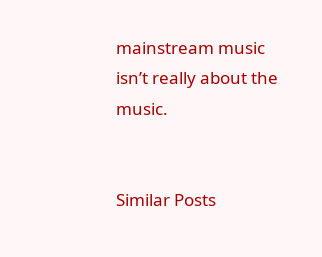mainstream music isn’t really about the music.


Similar Posts